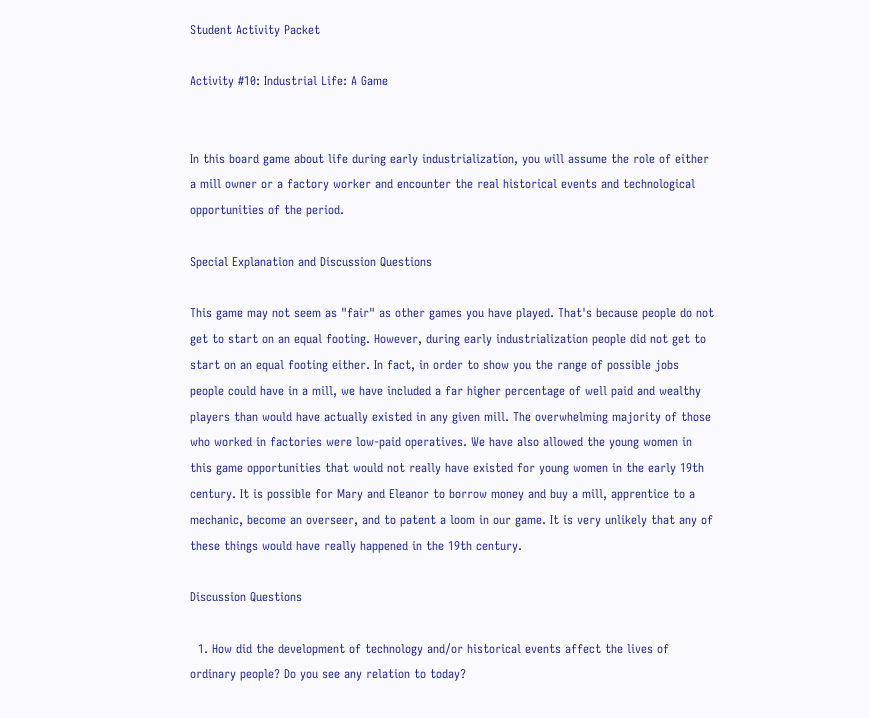Student Activity Packet

Activity #10: Industrial Life: A Game


In this board game about life during early industrialization, you will assume the role of either a mill owner or a factory worker and encounter the real historical events and technological opportunities of the period.

Special Explanation and Discussion Questions

This game may not seem as "fair" as other games you have played. That's because people do not get to start on an equal footing. However, during early industrialization people did not get to start on an equal footing either. In fact, in order to show you the range of possible jobs people could have in a mill, we have included a far higher percentage of well paid and wealthy players than would have actually existed in any given mill. The overwhelming majority of those who worked in factories were low-paid operatives. We have also allowed the young women in this game opportunities that would not really have existed for young women in the early 19th century. It is possible for Mary and Eleanor to borrow money and buy a mill, apprentice to a mechanic, become an overseer, and to patent a loom in our game. It is very unlikely that any of these things would have really happened in the 19th century.

Discussion Questions

  1. How did the development of technology and/or historical events affect the lives of ordinary people? Do you see any relation to today?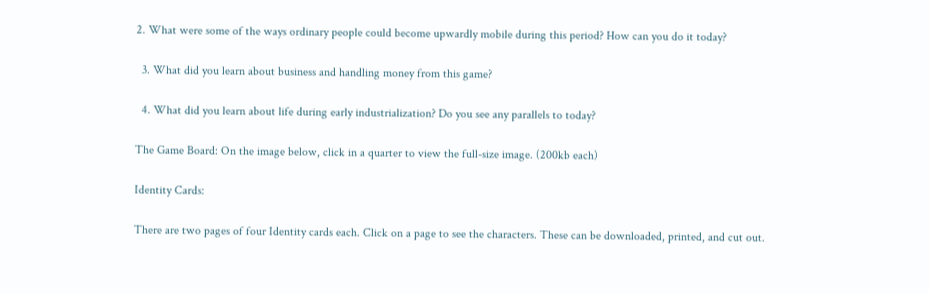2. What were some of the ways ordinary people could become upwardly mobile during this period? How can you do it today?

  3. What did you learn about business and handling money from this game?

  4. What did you learn about life during early industrialization? Do you see any parallels to today?

The Game Board: On the image below, click in a quarter to view the full-size image. (200kb each)

Identity Cards:

There are two pages of four Identity cards each. Click on a page to see the characters. These can be downloaded, printed, and cut out.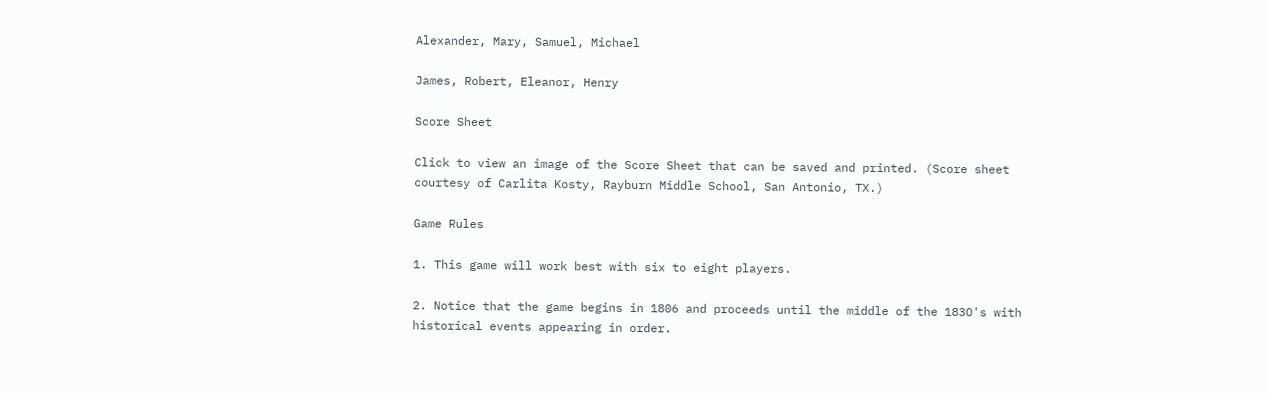Alexander, Mary, Samuel, Michael

James, Robert, Eleanor, Henry

Score Sheet

Click to view an image of the Score Sheet that can be saved and printed. (Score sheet courtesy of Carlita Kosty, Rayburn Middle School, San Antonio, TX.)

Game Rules

1. This game will work best with six to eight players.

2. Notice that the game begins in 1806 and proceeds until the middle of the 183O's with historical events appearing in order.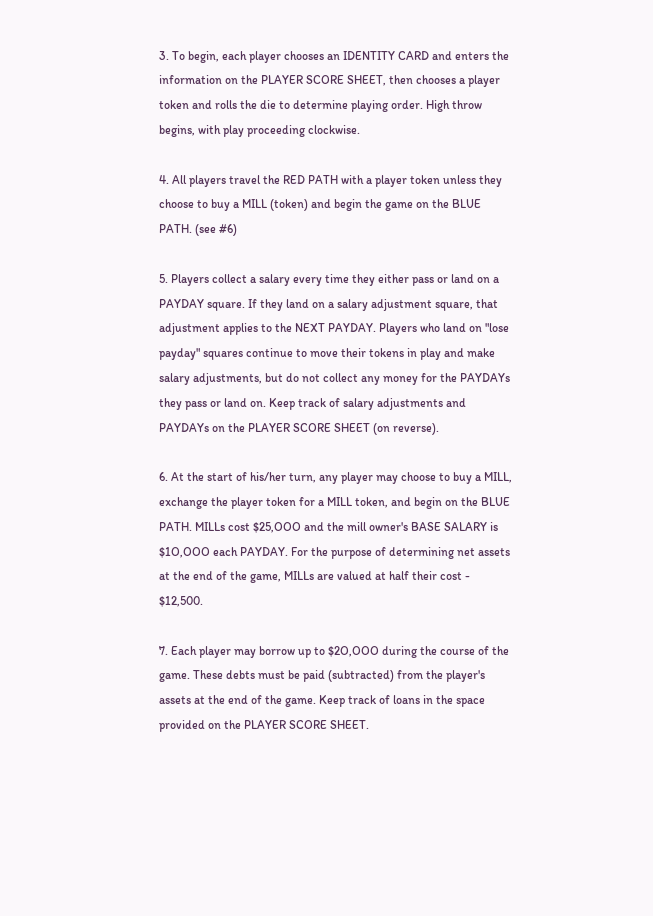3. To begin, each player chooses an IDENTITY CARD and enters the information on the PLAYER SCORE SHEET, then chooses a player token and rolls the die to determine playing order. High throw begins, with play proceeding clockwise.

4. All players travel the RED PATH with a player token unless they choose to buy a MILL (token) and begin the game on the BLUE PATH. (see #6)

5. Players collect a salary every time they either pass or land on a PAYDAY square. If they land on a salary adjustment square, that adjustment applies to the NEXT PAYDAY. Players who land on "lose payday" squares continue to move their tokens in play and make salary adjustments, but do not collect any money for the PAYDAYs they pass or land on. Keep track of salary adjustments and PAYDAYs on the PLAYER SCORE SHEET (on reverse).

6. At the start of his/her turn, any player may choose to buy a MILL, exchange the player token for a MILL token, and begin on the BLUE PATH. MILLs cost $25,OOO and the mill owner's BASE SALARY is $1O,OOO each PAYDAY. For the purpose of determining net assets at the end of the game, MILLs are valued at half their cost - $12,500.

7. Each player may borrow up to $2O,OOO during the course of the game. These debts must be paid (subtracted) from the player's assets at the end of the game. Keep track of loans in the space provided on the PLAYER SCORE SHEET.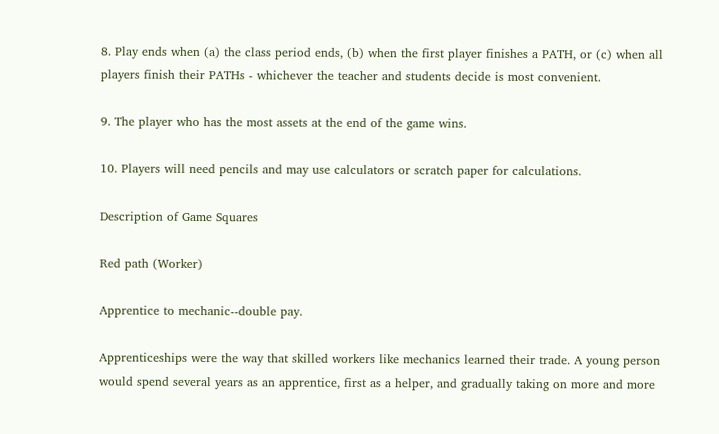8. Play ends when (a) the class period ends, (b) when the first player finishes a PATH, or (c) when all players finish their PATHs - whichever the teacher and students decide is most convenient.

9. The player who has the most assets at the end of the game wins.

10. Players will need pencils and may use calculators or scratch paper for calculations.

Description of Game Squares

Red path (Worker)

Apprentice to mechanic--double pay.

Apprenticeships were the way that skilled workers like mechanics learned their trade. A young person would spend several years as an apprentice, first as a helper, and gradually taking on more and more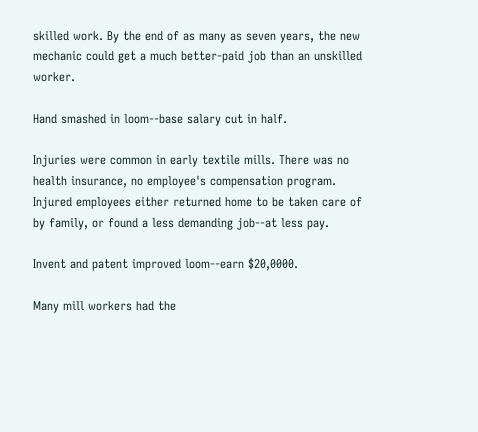skilled work. By the end of as many as seven years, the new mechanic could get a much better-paid job than an unskilled worker.

Hand smashed in loom--base salary cut in half.

Injuries were common in early textile mills. There was no health insurance, no employee's compensation program. Injured employees either returned home to be taken care of by family, or found a less demanding job--at less pay.

Invent and patent improved loom--earn $20,0000.

Many mill workers had the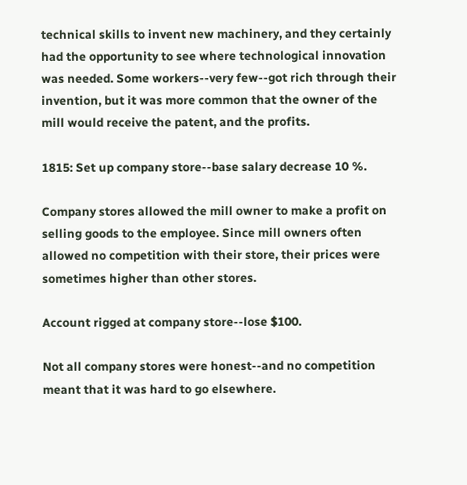technical skills to invent new machinery, and they certainly had the opportunity to see where technological innovation was needed. Some workers--very few--got rich through their invention, but it was more common that the owner of the mill would receive the patent, and the profits.

1815: Set up company store--base salary decrease 10 %.

Company stores allowed the mill owner to make a profit on selling goods to the employee. Since mill owners often allowed no competition with their store, their prices were sometimes higher than other stores.

Account rigged at company store--lose $100.

Not all company stores were honest--and no competition meant that it was hard to go elsewhere.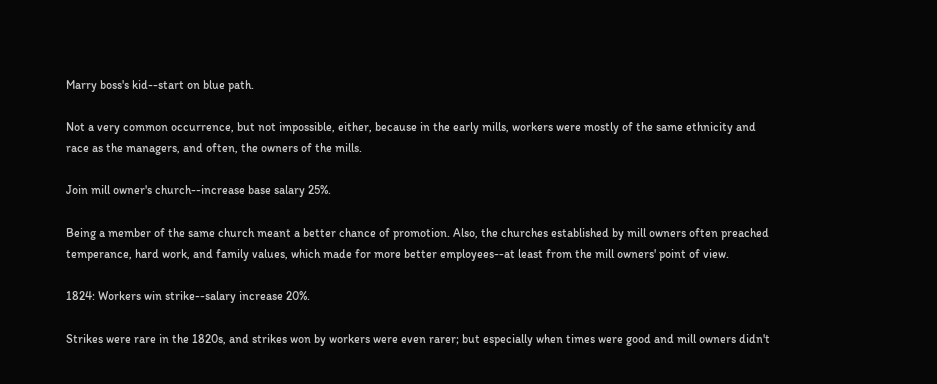Marry boss's kid--start on blue path.

Not a very common occurrence, but not impossible, either, because in the early mills, workers were mostly of the same ethnicity and race as the managers, and often, the owners of the mills.

Join mill owner's church--increase base salary 25%.

Being a member of the same church meant a better chance of promotion. Also, the churches established by mill owners often preached temperance, hard work, and family values, which made for more better employees--at least from the mill owners' point of view.

1824: Workers win strike--salary increase 20%.

Strikes were rare in the 1820s, and strikes won by workers were even rarer; but especially when times were good and mill owners didn't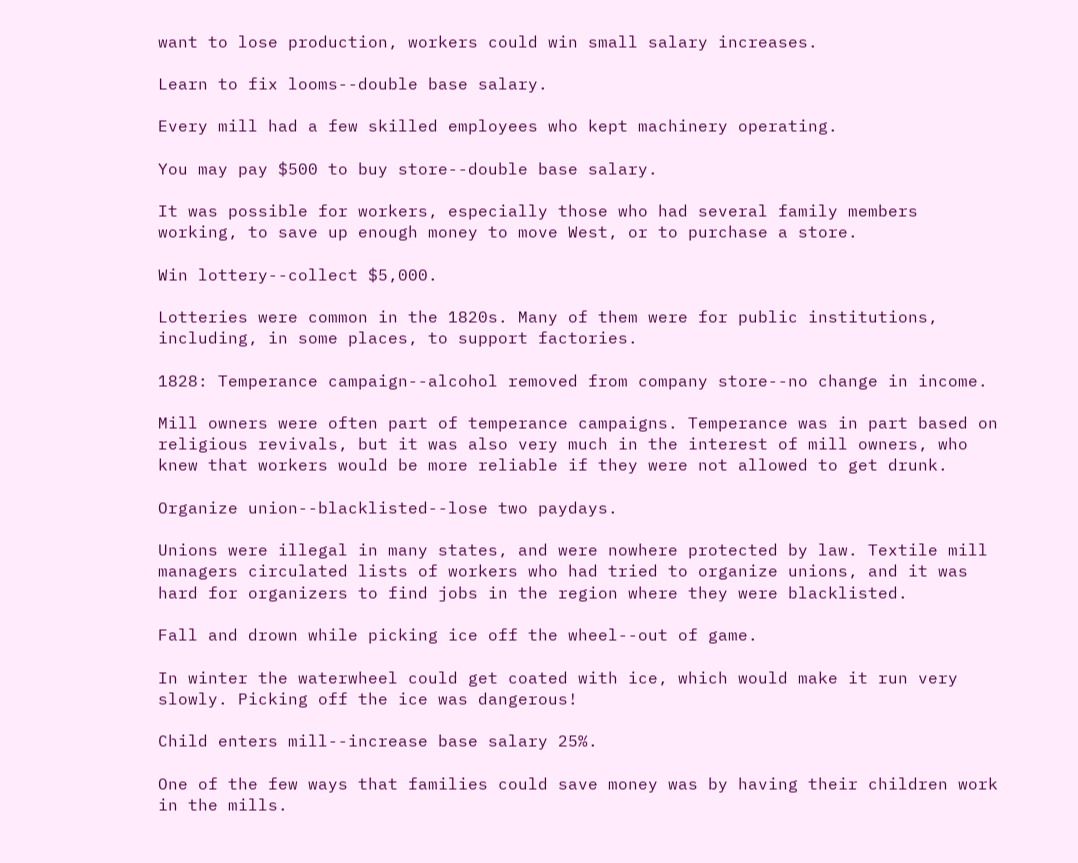want to lose production, workers could win small salary increases.

Learn to fix looms--double base salary.

Every mill had a few skilled employees who kept machinery operating.

You may pay $500 to buy store--double base salary.

It was possible for workers, especially those who had several family members working, to save up enough money to move West, or to purchase a store.

Win lottery--collect $5,000.

Lotteries were common in the 1820s. Many of them were for public institutions, including, in some places, to support factories.

1828: Temperance campaign--alcohol removed from company store--no change in income.

Mill owners were often part of temperance campaigns. Temperance was in part based on religious revivals, but it was also very much in the interest of mill owners, who knew that workers would be more reliable if they were not allowed to get drunk.

Organize union--blacklisted--lose two paydays.

Unions were illegal in many states, and were nowhere protected by law. Textile mill managers circulated lists of workers who had tried to organize unions, and it was hard for organizers to find jobs in the region where they were blacklisted.

Fall and drown while picking ice off the wheel--out of game.

In winter the waterwheel could get coated with ice, which would make it run very slowly. Picking off the ice was dangerous!

Child enters mill--increase base salary 25%.

One of the few ways that families could save money was by having their children work in the mills.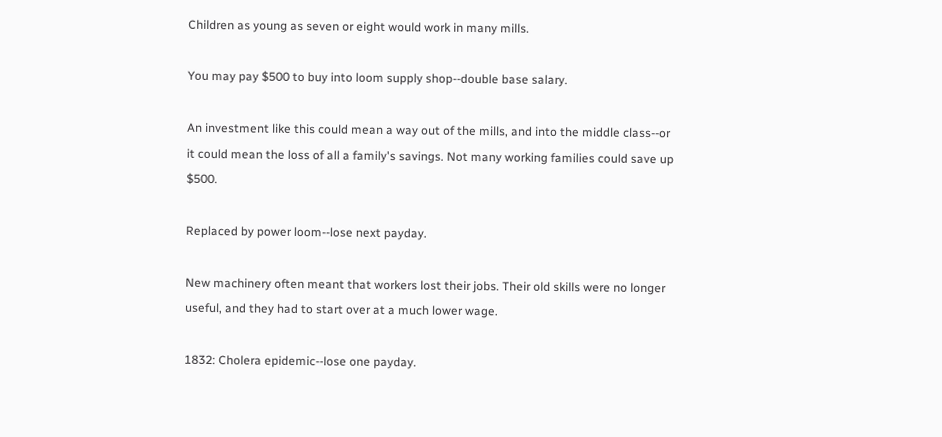Children as young as seven or eight would work in many mills.

You may pay $500 to buy into loom supply shop--double base salary.

An investment like this could mean a way out of the mills, and into the middle class--or it could mean the loss of all a family's savings. Not many working families could save up $500.

Replaced by power loom--lose next payday.

New machinery often meant that workers lost their jobs. Their old skills were no longer useful, and they had to start over at a much lower wage.

1832: Cholera epidemic--lose one payday.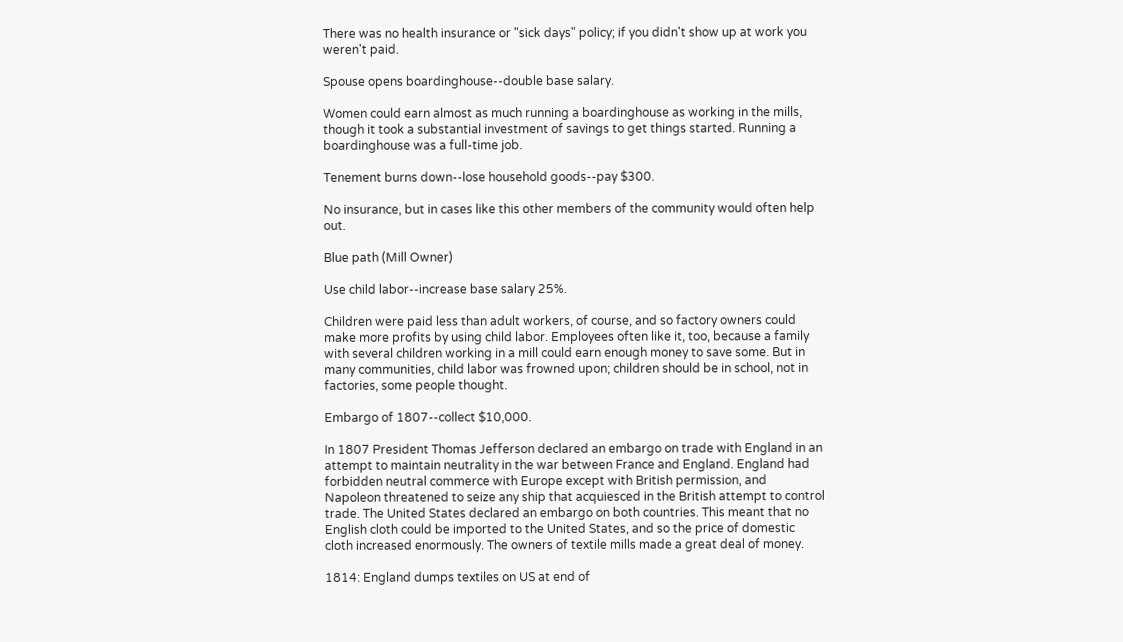There was no health insurance or "sick days" policy; if you didn't show up at work you weren't paid.

Spouse opens boardinghouse--double base salary.

Women could earn almost as much running a boardinghouse as working in the mills, though it took a substantial investment of savings to get things started. Running a boardinghouse was a full-time job.

Tenement burns down--lose household goods--pay $300.

No insurance, but in cases like this other members of the community would often help out.

Blue path (Mill Owner)

Use child labor--increase base salary 25%.

Children were paid less than adult workers, of course, and so factory owners could make more profits by using child labor. Employees often like it, too, because a family with several children working in a mill could earn enough money to save some. But in many communities, child labor was frowned upon; children should be in school, not in factories, some people thought.

Embargo of 1807--collect $10,000.

In 1807 President Thomas Jefferson declared an embargo on trade with England in an attempt to maintain neutrality in the war between France and England. England had forbidden neutral commerce with Europe except with British permission, and Napoleon threatened to seize any ship that acquiesced in the British attempt to control trade. The United States declared an embargo on both countries. This meant that no English cloth could be imported to the United States, and so the price of domestic cloth increased enormously. The owners of textile mills made a great deal of money.

1814: England dumps textiles on US at end of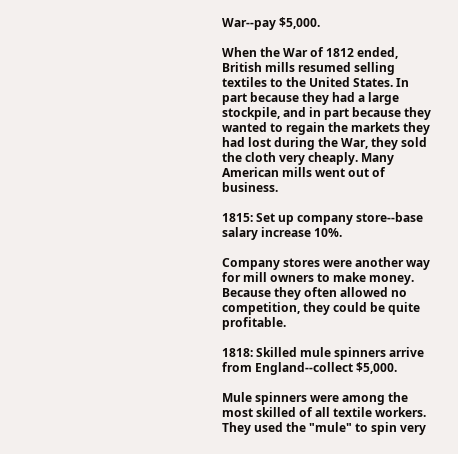War--pay $5,000.

When the War of 1812 ended, British mills resumed selling textiles to the United States. In part because they had a large stockpile, and in part because they wanted to regain the markets they had lost during the War, they sold the cloth very cheaply. Many American mills went out of business.

1815: Set up company store--base salary increase 10%.

Company stores were another way for mill owners to make money. Because they often allowed no competition, they could be quite profitable.

1818: Skilled mule spinners arrive from England--collect $5,000.

Mule spinners were among the most skilled of all textile workers. They used the "mule" to spin very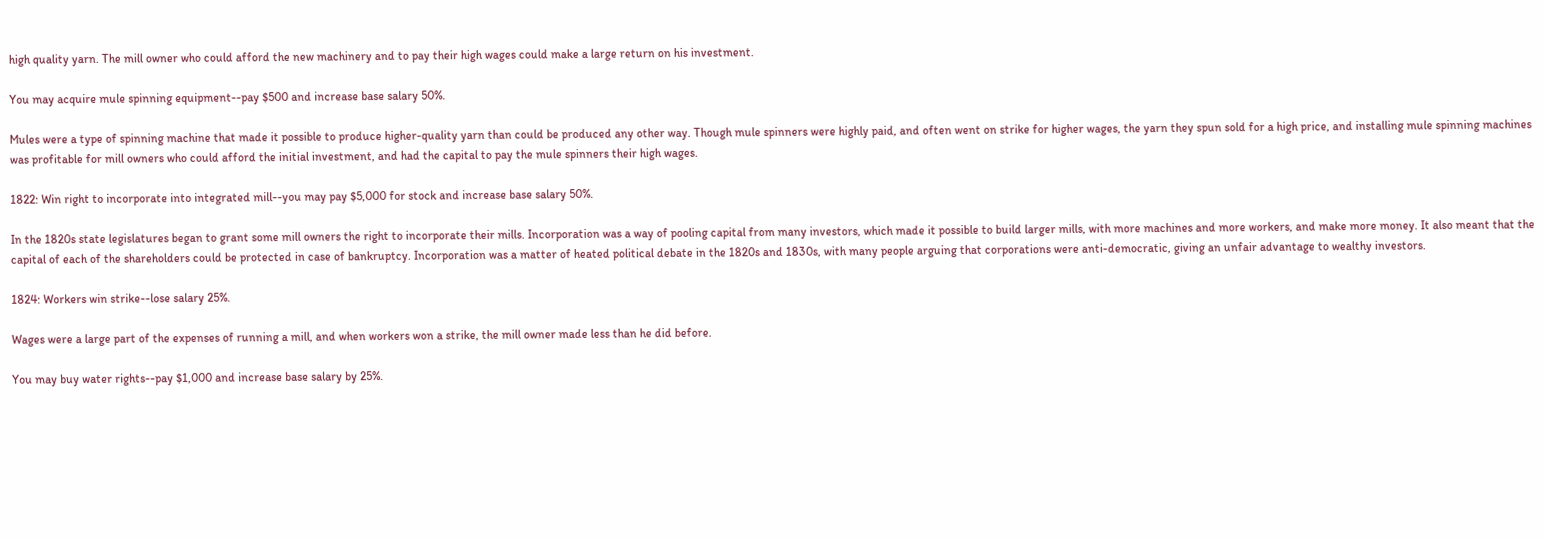high quality yarn. The mill owner who could afford the new machinery and to pay their high wages could make a large return on his investment.

You may acquire mule spinning equipment--pay $500 and increase base salary 50%.

Mules were a type of spinning machine that made it possible to produce higher-quality yarn than could be produced any other way. Though mule spinners were highly paid, and often went on strike for higher wages, the yarn they spun sold for a high price, and installing mule spinning machines was profitable for mill owners who could afford the initial investment, and had the capital to pay the mule spinners their high wages.

1822: Win right to incorporate into integrated mill--you may pay $5,000 for stock and increase base salary 50%.

In the 1820s state legislatures began to grant some mill owners the right to incorporate their mills. Incorporation was a way of pooling capital from many investors, which made it possible to build larger mills, with more machines and more workers, and make more money. It also meant that the capital of each of the shareholders could be protected in case of bankruptcy. Incorporation was a matter of heated political debate in the 1820s and 1830s, with many people arguing that corporations were anti-democratic, giving an unfair advantage to wealthy investors.

1824: Workers win strike--lose salary 25%.

Wages were a large part of the expenses of running a mill, and when workers won a strike, the mill owner made less than he did before.

You may buy water rights--pay $1,000 and increase base salary by 25%.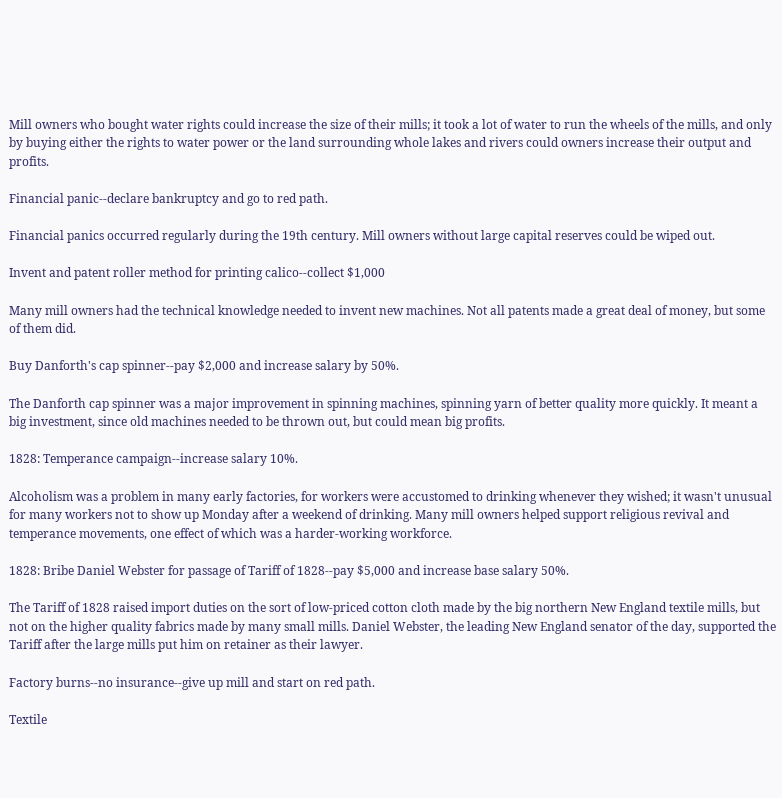Mill owners who bought water rights could increase the size of their mills; it took a lot of water to run the wheels of the mills, and only by buying either the rights to water power or the land surrounding whole lakes and rivers could owners increase their output and profits.

Financial panic--declare bankruptcy and go to red path.

Financial panics occurred regularly during the 19th century. Mill owners without large capital reserves could be wiped out.

Invent and patent roller method for printing calico--collect $1,000

Many mill owners had the technical knowledge needed to invent new machines. Not all patents made a great deal of money, but some of them did.

Buy Danforth's cap spinner--pay $2,000 and increase salary by 50%.

The Danforth cap spinner was a major improvement in spinning machines, spinning yarn of better quality more quickly. It meant a big investment, since old machines needed to be thrown out, but could mean big profits.

1828: Temperance campaign--increase salary 10%.

Alcoholism was a problem in many early factories, for workers were accustomed to drinking whenever they wished; it wasn't unusual for many workers not to show up Monday after a weekend of drinking. Many mill owners helped support religious revival and temperance movements, one effect of which was a harder-working workforce.

1828: Bribe Daniel Webster for passage of Tariff of 1828--pay $5,000 and increase base salary 50%.

The Tariff of 1828 raised import duties on the sort of low-priced cotton cloth made by the big northern New England textile mills, but not on the higher quality fabrics made by many small mills. Daniel Webster, the leading New England senator of the day, supported the Tariff after the large mills put him on retainer as their lawyer.

Factory burns--no insurance--give up mill and start on red path.

Textile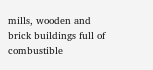mills, wooden and brick buildings full of combustible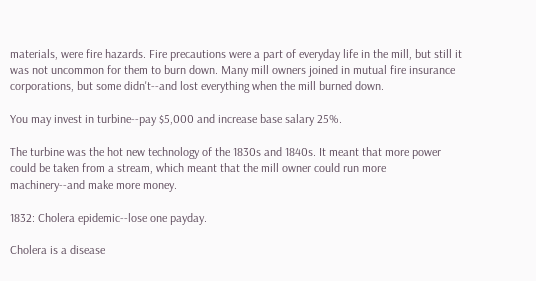materials, were fire hazards. Fire precautions were a part of everyday life in the mill, but still it was not uncommon for them to burn down. Many mill owners joined in mutual fire insurance corporations, but some didn't--and lost everything when the mill burned down.

You may invest in turbine--pay $5,000 and increase base salary 25%.

The turbine was the hot new technology of the 1830s and 1840s. It meant that more power could be taken from a stream, which meant that the mill owner could run more machinery--and make more money.

1832: Cholera epidemic--lose one payday.

Cholera is a disease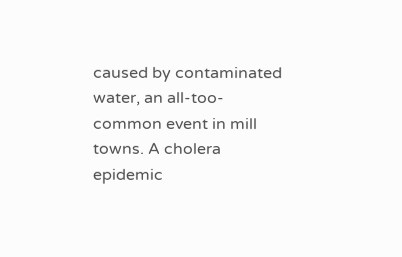caused by contaminated water, an all-too-common event in mill towns. A cholera epidemic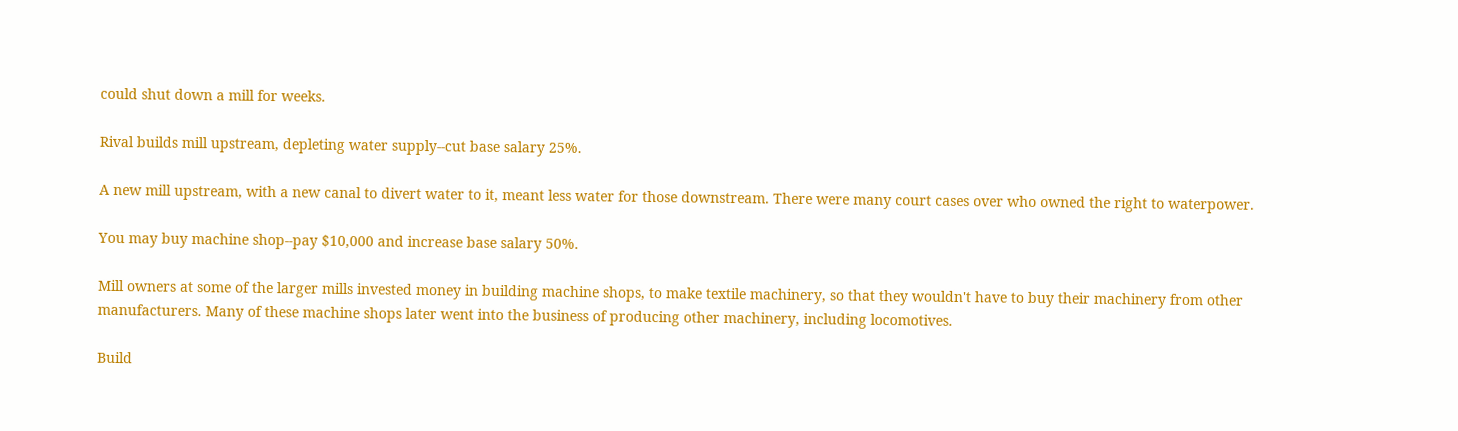could shut down a mill for weeks.

Rival builds mill upstream, depleting water supply--cut base salary 25%.

A new mill upstream, with a new canal to divert water to it, meant less water for those downstream. There were many court cases over who owned the right to waterpower.

You may buy machine shop--pay $10,000 and increase base salary 50%.

Mill owners at some of the larger mills invested money in building machine shops, to make textile machinery, so that they wouldn't have to buy their machinery from other manufacturers. Many of these machine shops later went into the business of producing other machinery, including locomotives.

Build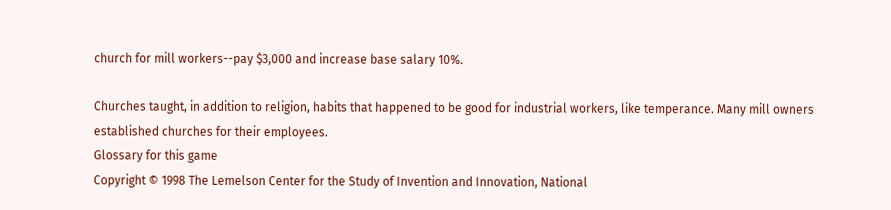church for mill workers--pay $3,000 and increase base salary 10%.

Churches taught, in addition to religion, habits that happened to be good for industrial workers, like temperance. Many mill owners established churches for their employees.
Glossary for this game
Copyright © 1998 The Lemelson Center for the Study of Invention and Innovation, National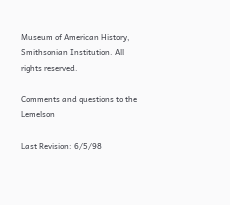Museum of American History, Smithsonian Institution. All rights reserved.

Comments and questions to the Lemelson

Last Revision: 6/5/98